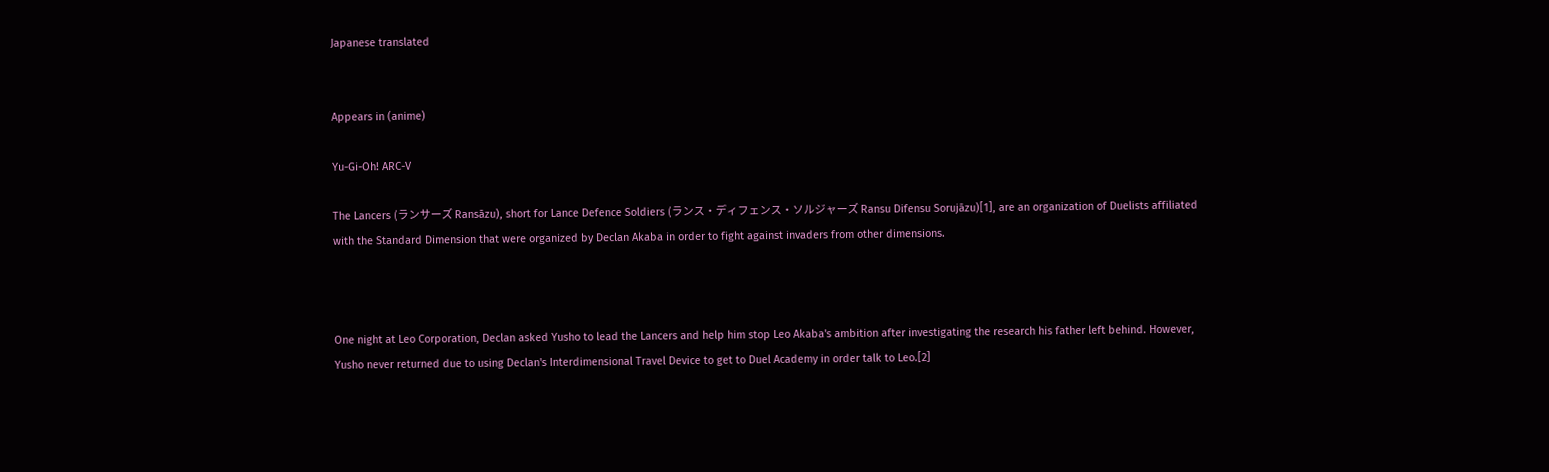Japanese translated


Appears in (anime)

Yu-Gi-Oh! ARC-V

The Lancers (ランサーズ Ransāzu), short for Lance Defence Soldiers (ランス・ディフェンス・ソルジャーズ Ransu Difensu Sorujāzu)[1], are an organization of Duelists affiliated with the Standard Dimension that were organized by Declan Akaba in order to fight against invaders from other dimensions.



One night at Leo Corporation, Declan asked Yusho to lead the Lancers and help him stop Leo Akaba's ambition after investigating the research his father left behind. However, Yusho never returned due to using Declan's Interdimensional Travel Device to get to Duel Academy in order talk to Leo.[2]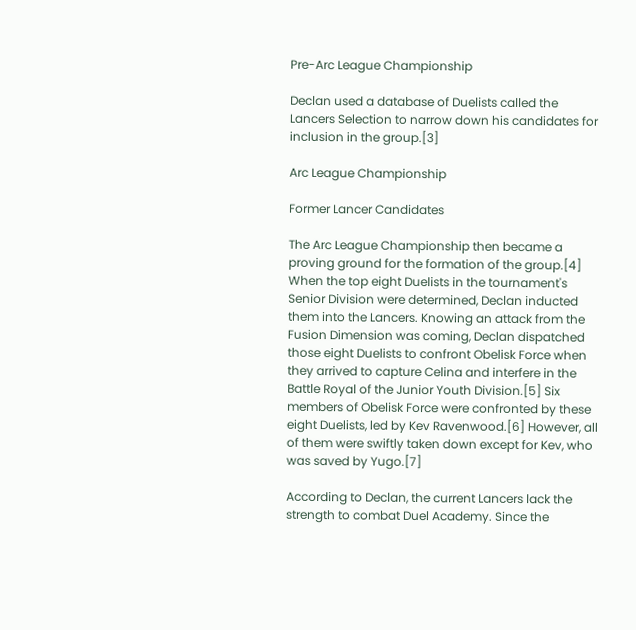Pre-Arc League Championship

Declan used a database of Duelists called the Lancers Selection to narrow down his candidates for inclusion in the group.[3]

Arc League Championship

Former Lancer Candidates

The Arc League Championship then became a proving ground for the formation of the group.[4] When the top eight Duelists in the tournament's Senior Division were determined, Declan inducted them into the Lancers. Knowing an attack from the Fusion Dimension was coming, Declan dispatched those eight Duelists to confront Obelisk Force when they arrived to capture Celina and interfere in the Battle Royal of the Junior Youth Division.[5] Six members of Obelisk Force were confronted by these eight Duelists, led by Kev Ravenwood.[6] However, all of them were swiftly taken down except for Kev, who was saved by Yugo.[7]

According to Declan, the current Lancers lack the strength to combat Duel Academy. Since the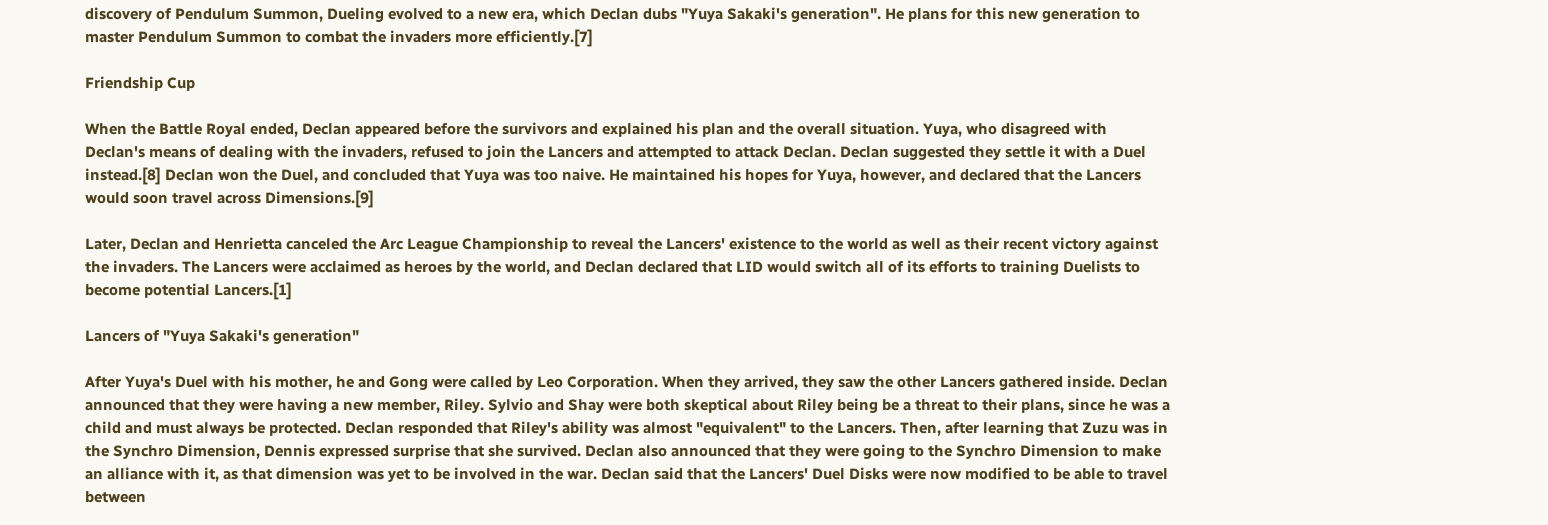discovery of Pendulum Summon, Dueling evolved to a new era, which Declan dubs "Yuya Sakaki's generation". He plans for this new generation to master Pendulum Summon to combat the invaders more efficiently.[7]

Friendship Cup

When the Battle Royal ended, Declan appeared before the survivors and explained his plan and the overall situation. Yuya, who disagreed with Declan's means of dealing with the invaders, refused to join the Lancers and attempted to attack Declan. Declan suggested they settle it with a Duel instead.[8] Declan won the Duel, and concluded that Yuya was too naive. He maintained his hopes for Yuya, however, and declared that the Lancers would soon travel across Dimensions.[9]

Later, Declan and Henrietta canceled the Arc League Championship to reveal the Lancers' existence to the world as well as their recent victory against the invaders. The Lancers were acclaimed as heroes by the world, and Declan declared that LID would switch all of its efforts to training Duelists to become potential Lancers.[1]

Lancers of "Yuya Sakaki's generation"

After Yuya's Duel with his mother, he and Gong were called by Leo Corporation. When they arrived, they saw the other Lancers gathered inside. Declan announced that they were having a new member, Riley. Sylvio and Shay were both skeptical about Riley being be a threat to their plans, since he was a child and must always be protected. Declan responded that Riley's ability was almost "equivalent" to the Lancers. Then, after learning that Zuzu was in the Synchro Dimension, Dennis expressed surprise that she survived. Declan also announced that they were going to the Synchro Dimension to make an alliance with it, as that dimension was yet to be involved in the war. Declan said that the Lancers' Duel Disks were now modified to be able to travel between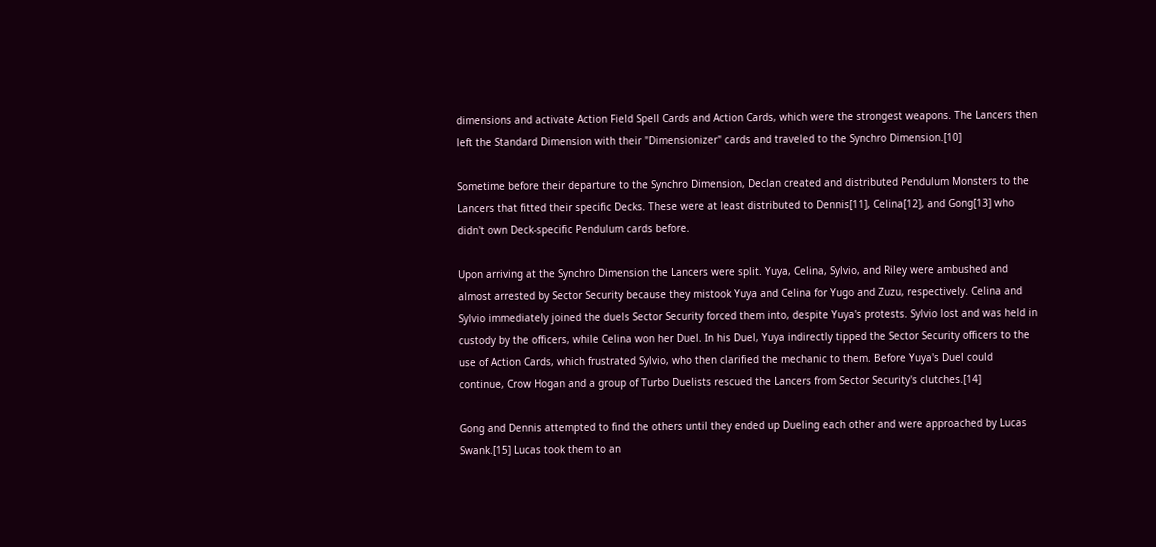dimensions and activate Action Field Spell Cards and Action Cards, which were the strongest weapons. The Lancers then left the Standard Dimension with their "Dimensionizer" cards and traveled to the Synchro Dimension.[10]

Sometime before their departure to the Synchro Dimension, Declan created and distributed Pendulum Monsters to the Lancers that fitted their specific Decks. These were at least distributed to Dennis[11], Celina[12], and Gong[13] who didn't own Deck-specific Pendulum cards before.

Upon arriving at the Synchro Dimension the Lancers were split. Yuya, Celina, Sylvio, and Riley were ambushed and almost arrested by Sector Security because they mistook Yuya and Celina for Yugo and Zuzu, respectively. Celina and Sylvio immediately joined the duels Sector Security forced them into, despite Yuya's protests. Sylvio lost and was held in custody by the officers, while Celina won her Duel. In his Duel, Yuya indirectly tipped the Sector Security officers to the use of Action Cards, which frustrated Sylvio, who then clarified the mechanic to them. Before Yuya's Duel could continue, Crow Hogan and a group of Turbo Duelists rescued the Lancers from Sector Security's clutches.[14]

Gong and Dennis attempted to find the others until they ended up Dueling each other and were approached by Lucas Swank.[15] Lucas took them to an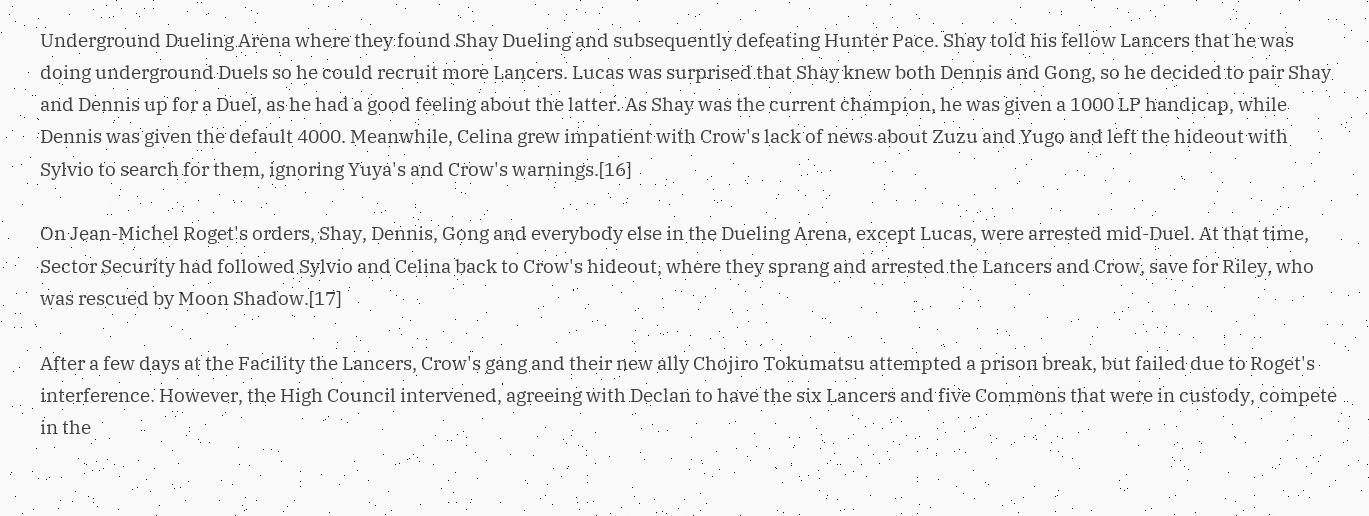Underground Dueling Arena where they found Shay Dueling and subsequently defeating Hunter Pace. Shay told his fellow Lancers that he was doing underground Duels so he could recruit more Lancers. Lucas was surprised that Shay knew both Dennis and Gong, so he decided to pair Shay and Dennis up for a Duel, as he had a good feeling about the latter. As Shay was the current champion, he was given a 1000 LP handicap, while Dennis was given the default 4000. Meanwhile, Celina grew impatient with Crow's lack of news about Zuzu and Yugo and left the hideout with Sylvio to search for them, ignoring Yuya's and Crow's warnings.[16]

On Jean-Michel Roget's orders, Shay, Dennis, Gong and everybody else in the Dueling Arena, except Lucas, were arrested mid-Duel. At that time, Sector Security had followed Sylvio and Celina back to Crow's hideout, where they sprang and arrested the Lancers and Crow, save for Riley, who was rescued by Moon Shadow.[17]

After a few days at the Facility the Lancers, Crow's gang and their new ally Chojiro Tokumatsu attempted a prison break, but failed due to Roget's interference. However, the High Council intervened, agreeing with Declan to have the six Lancers and five Commons that were in custody, compete in the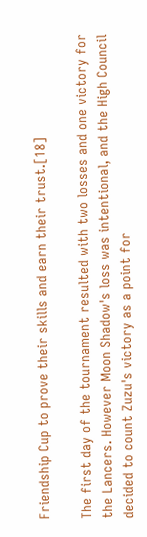Friendship Cup to prove their skills and earn their trust.[18]

The first day of the tournament resulted with two losses and one victory for the Lancers. However Moon Shadow's loss was intentional, and the High Council decided to count Zuzu's victory as a point for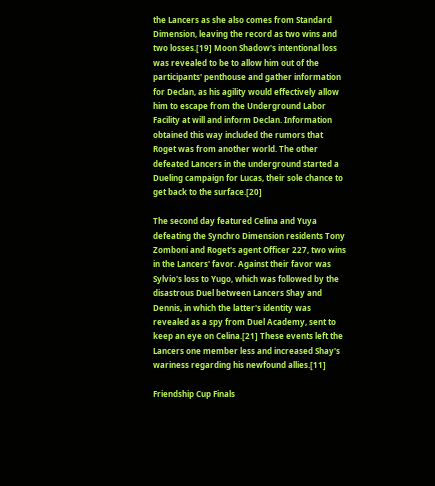the Lancers as she also comes from Standard Dimension, leaving the record as two wins and two losses.[19] Moon Shadow's intentional loss was revealed to be to allow him out of the participants' penthouse and gather information for Declan, as his agility would effectively allow him to escape from the Underground Labor Facility at will and inform Declan. Information obtained this way included the rumors that Roget was from another world. The other defeated Lancers in the underground started a Dueling campaign for Lucas, their sole chance to get back to the surface.[20]

The second day featured Celina and Yuya defeating the Synchro Dimension residents Tony Zomboni and Roget's agent Officer 227, two wins in the Lancers' favor. Against their favor was Sylvio's loss to Yugo, which was followed by the disastrous Duel between Lancers Shay and Dennis, in which the latter's identity was revealed as a spy from Duel Academy, sent to keep an eye on Celina.[21] These events left the Lancers one member less and increased Shay's wariness regarding his newfound allies.[11]

Friendship Cup Finals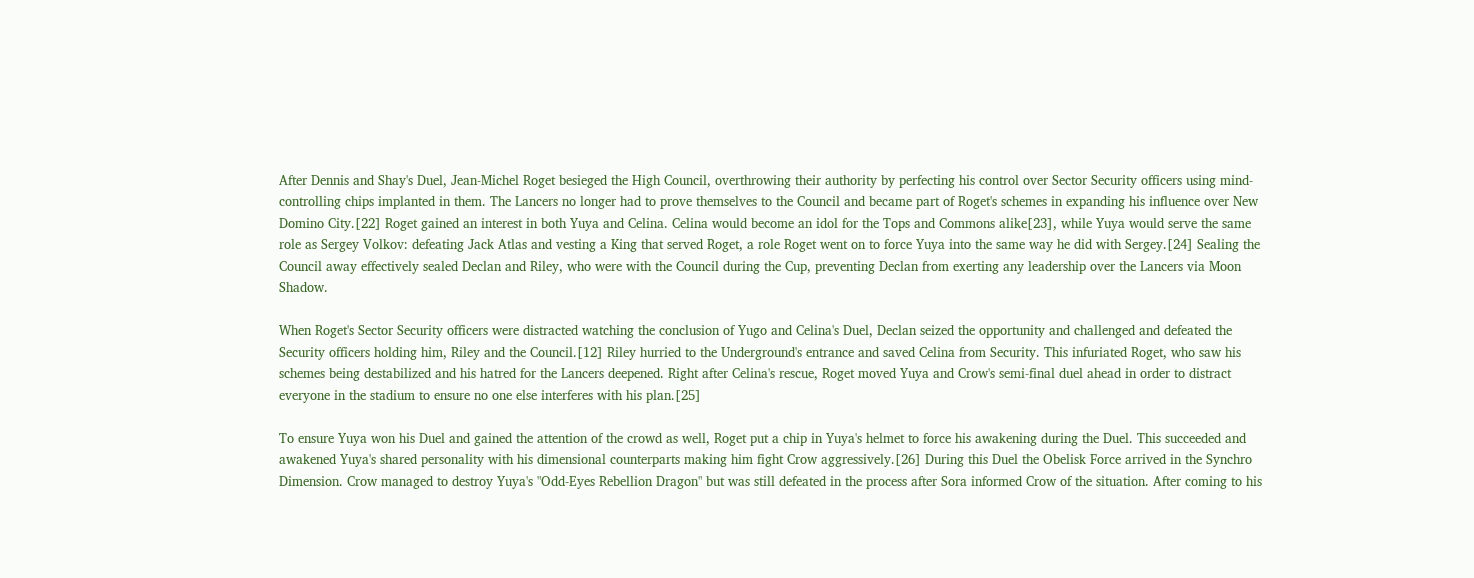After Dennis and Shay's Duel, Jean-Michel Roget besieged the High Council, overthrowing their authority by perfecting his control over Sector Security officers using mind-controlling chips implanted in them. The Lancers no longer had to prove themselves to the Council and became part of Roget's schemes in expanding his influence over New Domino City.[22] Roget gained an interest in both Yuya and Celina. Celina would become an idol for the Tops and Commons alike[23], while Yuya would serve the same role as Sergey Volkov: defeating Jack Atlas and vesting a King that served Roget, a role Roget went on to force Yuya into the same way he did with Sergey.[24] Sealing the Council away effectively sealed Declan and Riley, who were with the Council during the Cup, preventing Declan from exerting any leadership over the Lancers via Moon Shadow.

When Roget's Sector Security officers were distracted watching the conclusion of Yugo and Celina's Duel, Declan seized the opportunity and challenged and defeated the Security officers holding him, Riley and the Council.[12] Riley hurried to the Underground's entrance and saved Celina from Security. This infuriated Roget, who saw his schemes being destabilized and his hatred for the Lancers deepened. Right after Celina's rescue, Roget moved Yuya and Crow's semi-final duel ahead in order to distract everyone in the stadium to ensure no one else interferes with his plan.[25]

To ensure Yuya won his Duel and gained the attention of the crowd as well, Roget put a chip in Yuya's helmet to force his awakening during the Duel. This succeeded and awakened Yuya's shared personality with his dimensional counterparts making him fight Crow aggressively.[26] During this Duel the Obelisk Force arrived in the Synchro Dimension. Crow managed to destroy Yuya's "Odd-Eyes Rebellion Dragon" but was still defeated in the process after Sora informed Crow of the situation. After coming to his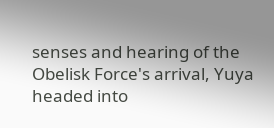senses and hearing of the Obelisk Force's arrival, Yuya headed into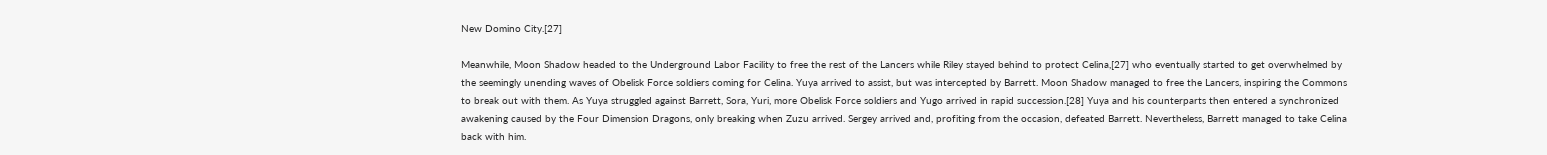New Domino City.[27]

Meanwhile, Moon Shadow headed to the Underground Labor Facility to free the rest of the Lancers while Riley stayed behind to protect Celina,[27] who eventually started to get overwhelmed by the seemingly unending waves of Obelisk Force soldiers coming for Celina. Yuya arrived to assist, but was intercepted by Barrett. Moon Shadow managed to free the Lancers, inspiring the Commons to break out with them. As Yuya struggled against Barrett, Sora, Yuri, more Obelisk Force soldiers and Yugo arrived in rapid succession.[28] Yuya and his counterparts then entered a synchronized awakening caused by the Four Dimension Dragons, only breaking when Zuzu arrived. Sergey arrived and, profiting from the occasion, defeated Barrett. Nevertheless, Barrett managed to take Celina back with him.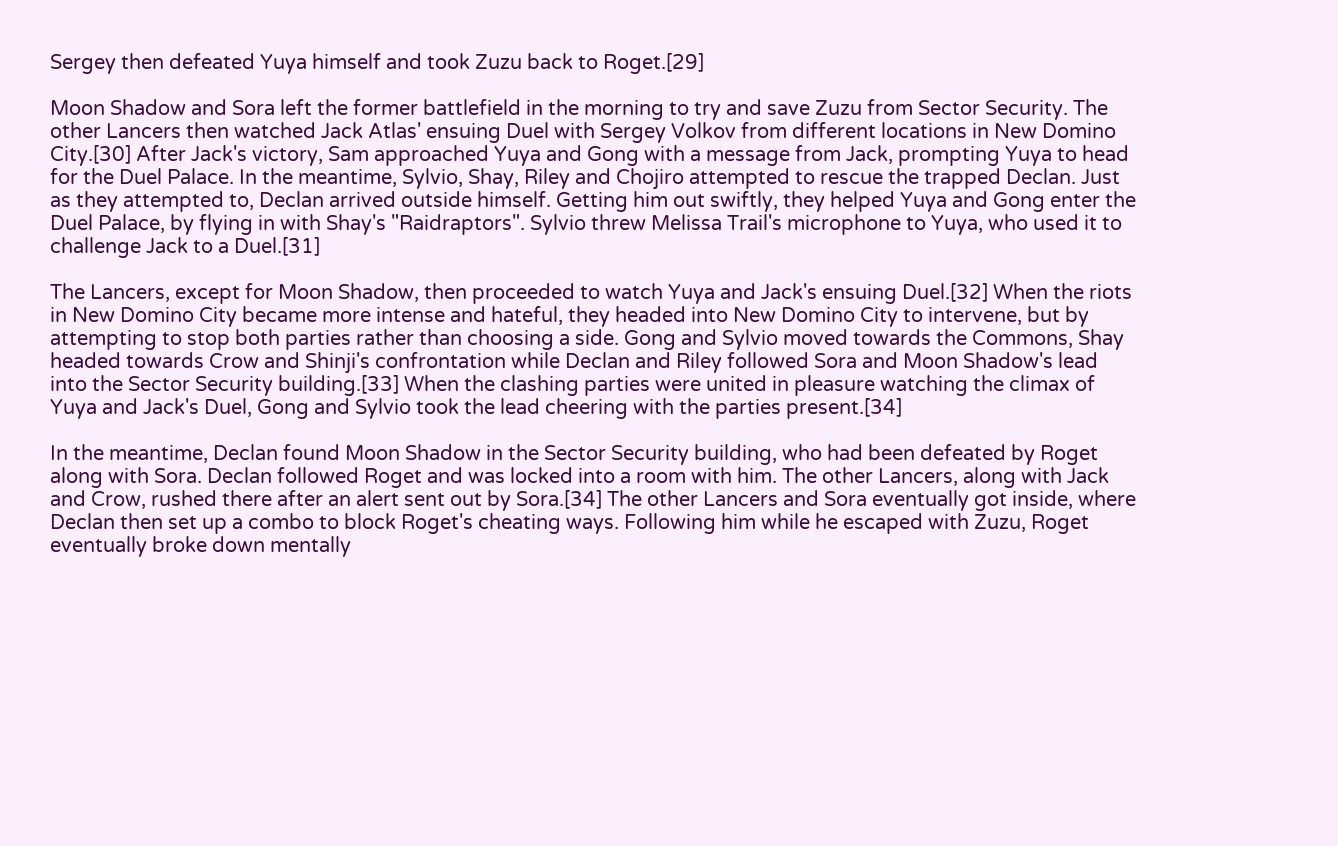Sergey then defeated Yuya himself and took Zuzu back to Roget.[29]

Moon Shadow and Sora left the former battlefield in the morning to try and save Zuzu from Sector Security. The other Lancers then watched Jack Atlas' ensuing Duel with Sergey Volkov from different locations in New Domino City.[30] After Jack's victory, Sam approached Yuya and Gong with a message from Jack, prompting Yuya to head for the Duel Palace. In the meantime, Sylvio, Shay, Riley and Chojiro attempted to rescue the trapped Declan. Just as they attempted to, Declan arrived outside himself. Getting him out swiftly, they helped Yuya and Gong enter the Duel Palace, by flying in with Shay's "Raidraptors". Sylvio threw Melissa Trail's microphone to Yuya, who used it to challenge Jack to a Duel.[31]

The Lancers, except for Moon Shadow, then proceeded to watch Yuya and Jack's ensuing Duel.[32] When the riots in New Domino City became more intense and hateful, they headed into New Domino City to intervene, but by attempting to stop both parties rather than choosing a side. Gong and Sylvio moved towards the Commons, Shay headed towards Crow and Shinji's confrontation while Declan and Riley followed Sora and Moon Shadow's lead into the Sector Security building.[33] When the clashing parties were united in pleasure watching the climax of Yuya and Jack's Duel, Gong and Sylvio took the lead cheering with the parties present.[34]

In the meantime, Declan found Moon Shadow in the Sector Security building, who had been defeated by Roget along with Sora. Declan followed Roget and was locked into a room with him. The other Lancers, along with Jack and Crow, rushed there after an alert sent out by Sora.[34] The other Lancers and Sora eventually got inside, where Declan then set up a combo to block Roget's cheating ways. Following him while he escaped with Zuzu, Roget eventually broke down mentally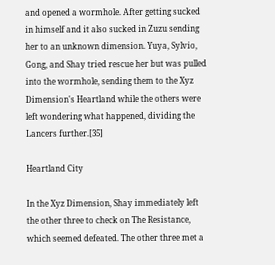and opened a wormhole. After getting sucked in himself and it also sucked in Zuzu sending her to an unknown dimension. Yuya, Sylvio, Gong, and Shay tried rescue her but was pulled into the wormhole, sending them to the Xyz Dimension's Heartland while the others were left wondering what happened, dividing the Lancers further.[35]

Heartland City

In the Xyz Dimension, Shay immediately left the other three to check on The Resistance, which seemed defeated. The other three met a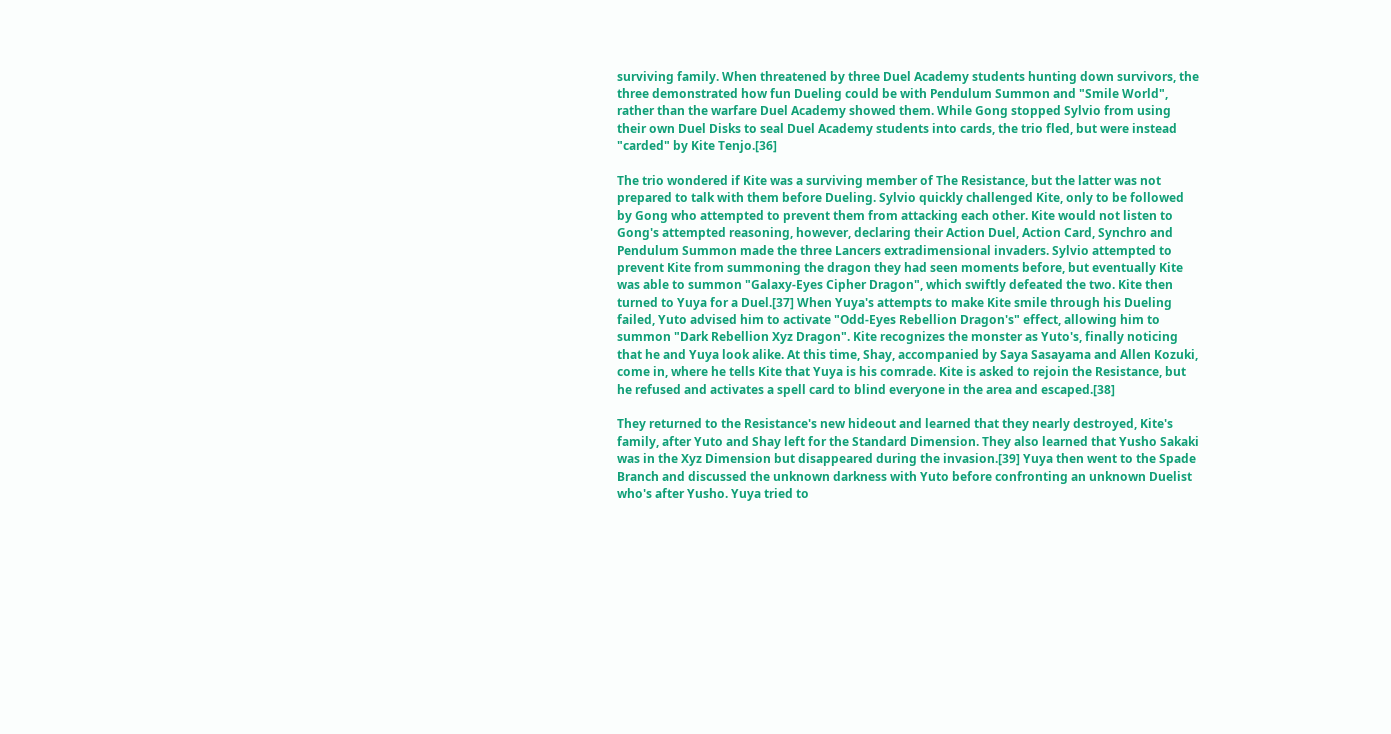surviving family. When threatened by three Duel Academy students hunting down survivors, the three demonstrated how fun Dueling could be with Pendulum Summon and "Smile World", rather than the warfare Duel Academy showed them. While Gong stopped Sylvio from using their own Duel Disks to seal Duel Academy students into cards, the trio fled, but were instead "carded" by Kite Tenjo.[36]

The trio wondered if Kite was a surviving member of The Resistance, but the latter was not prepared to talk with them before Dueling. Sylvio quickly challenged Kite, only to be followed by Gong who attempted to prevent them from attacking each other. Kite would not listen to Gong's attempted reasoning, however, declaring their Action Duel, Action Card, Synchro and Pendulum Summon made the three Lancers extradimensional invaders. Sylvio attempted to prevent Kite from summoning the dragon they had seen moments before, but eventually Kite was able to summon "Galaxy-Eyes Cipher Dragon", which swiftly defeated the two. Kite then turned to Yuya for a Duel.[37] When Yuya's attempts to make Kite smile through his Dueling failed, Yuto advised him to activate "Odd-Eyes Rebellion Dragon's" effect, allowing him to summon "Dark Rebellion Xyz Dragon". Kite recognizes the monster as Yuto's, finally noticing that he and Yuya look alike. At this time, Shay, accompanied by Saya Sasayama and Allen Kozuki, come in, where he tells Kite that Yuya is his comrade. Kite is asked to rejoin the Resistance, but he refused and activates a spell card to blind everyone in the area and escaped.[38]

They returned to the Resistance's new hideout and learned that they nearly destroyed, Kite's family, after Yuto and Shay left for the Standard Dimension. They also learned that Yusho Sakaki was in the Xyz Dimension but disappeared during the invasion.[39] Yuya then went to the Spade Branch and discussed the unknown darkness with Yuto before confronting an unknown Duelist who's after Yusho. Yuya tried to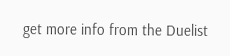get more info from the Duelist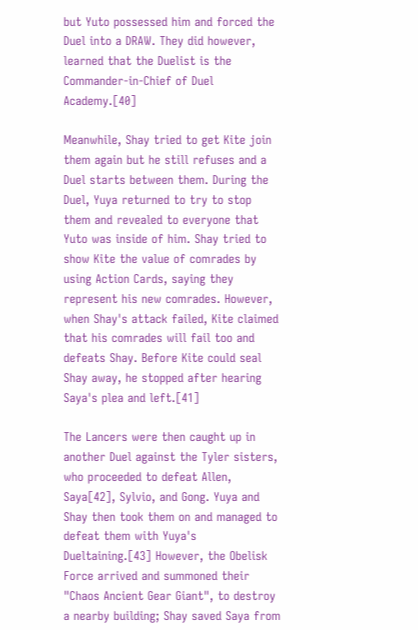but Yuto possessed him and forced the Duel into a DRAW. They did however, learned that the Duelist is the Commander-in-Chief of Duel Academy.[40]

Meanwhile, Shay tried to get Kite join them again but he still refuses and a Duel starts between them. During the Duel, Yuya returned to try to stop them and revealed to everyone that Yuto was inside of him. Shay tried to show Kite the value of comrades by using Action Cards, saying they represent his new comrades. However, when Shay's attack failed, Kite claimed that his comrades will fail too and defeats Shay. Before Kite could seal Shay away, he stopped after hearing Saya's plea and left.[41]

The Lancers were then caught up in another Duel against the Tyler sisters, who proceeded to defeat Allen, Saya[42], Sylvio, and Gong. Yuya and Shay then took them on and managed to defeat them with Yuya's Dueltaining.[43] However, the Obelisk Force arrived and summoned their "Chaos Ancient Gear Giant", to destroy a nearby building; Shay saved Saya from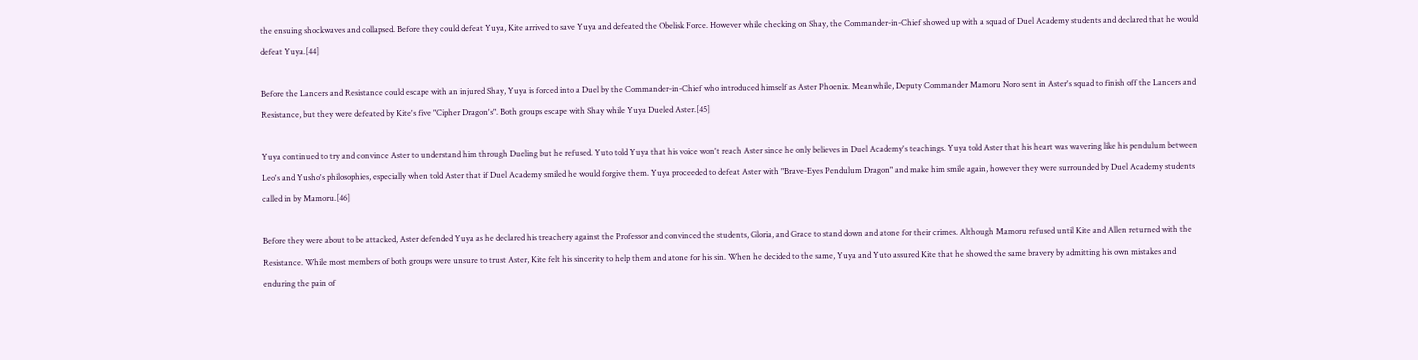the ensuing shockwaves and collapsed. Before they could defeat Yuya, Kite arrived to save Yuya and defeated the Obelisk Force. However while checking on Shay, the Commander-in-Chief showed up with a squad of Duel Academy students and declared that he would defeat Yuya.[44]

Before the Lancers and Resistance could escape with an injured Shay, Yuya is forced into a Duel by the Commander-in-Chief who introduced himself as Aster Phoenix. Meanwhile, Deputy Commander Mamoru Noro sent in Aster's squad to finish off the Lancers and Resistance, but they were defeated by Kite's five "Cipher Dragon's". Both groups escape with Shay while Yuya Dueled Aster.[45]

Yuya continued to try and convince Aster to understand him through Dueling but he refused. Yuto told Yuya that his voice won't reach Aster since he only believes in Duel Academy's teachings. Yuya told Aster that his heart was wavering like his pendulum between Leo's and Yusho's philosophies, especially when told Aster that if Duel Academy smiled he would forgive them. Yuya proceeded to defeat Aster with "Brave-Eyes Pendulum Dragon" and make him smile again, however they were surrounded by Duel Academy students called in by Mamoru.[46]

Before they were about to be attacked, Aster defended Yuya as he declared his treachery against the Professor and convinced the students, Gloria, and Grace to stand down and atone for their crimes. Although Mamoru refused until Kite and Allen returned with the Resistance. While most members of both groups were unsure to trust Aster, Kite felt his sincerity to help them and atone for his sin. When he decided to the same, Yuya and Yuto assured Kite that he showed the same bravery by admitting his own mistakes and enduring the pain of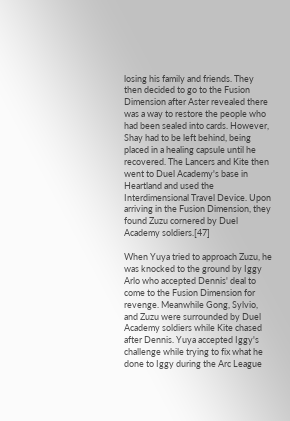losing his family and friends. They then decided to go to the Fusion Dimension after Aster revealed there was a way to restore the people who had been sealed into cards. However, Shay had to be left behind, being placed in a healing capsule until he recovered. The Lancers and Kite then went to Duel Academy's base in Heartland and used the Interdimensional Travel Device. Upon arriving in the Fusion Dimension, they found Zuzu cornered by Duel Academy soldiers.[47]

When Yuya tried to approach Zuzu, he was knocked to the ground by Iggy Arlo who accepted Dennis' deal to come to the Fusion Dimension for revenge. Meanwhile Gong, Sylvio, and Zuzu were surrounded by Duel Academy soldiers while Kite chased after Dennis. Yuya accepted Iggy's challenge while trying to fix what he done to Iggy during the Arc League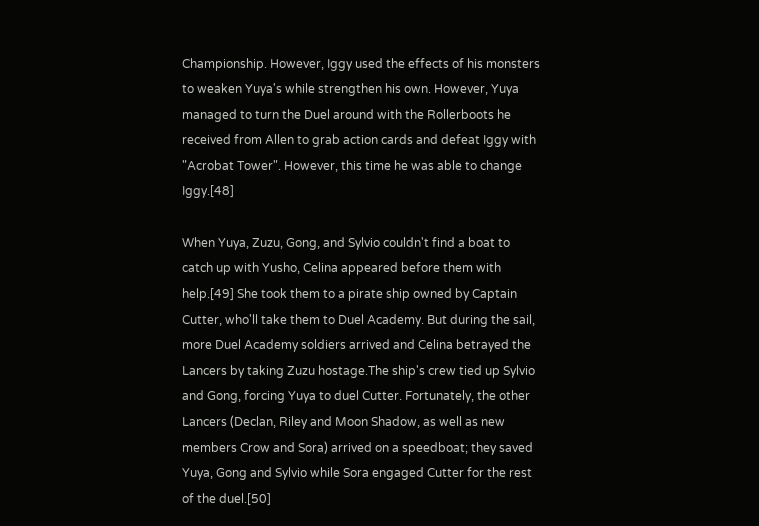Championship. However, Iggy used the effects of his monsters to weaken Yuya's while strengthen his own. However, Yuya managed to turn the Duel around with the Rollerboots he received from Allen to grab action cards and defeat Iggy with "Acrobat Tower". However, this time he was able to change Iggy.[48]

When Yuya, Zuzu, Gong, and Sylvio couldn't find a boat to catch up with Yusho, Celina appeared before them with help.[49] She took them to a pirate ship owned by Captain Cutter, who'll take them to Duel Academy. But during the sail, more Duel Academy soldiers arrived and Celina betrayed the Lancers by taking Zuzu hostage.The ship's crew tied up Sylvio and Gong, forcing Yuya to duel Cutter. Fortunately, the other Lancers (Declan, Riley and Moon Shadow, as well as new members Crow and Sora) arrived on a speedboat; they saved Yuya, Gong and Sylvio while Sora engaged Cutter for the rest of the duel.[50]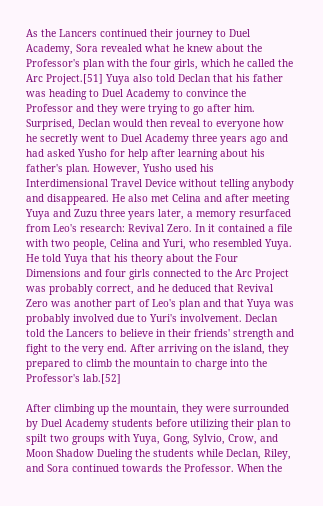As the Lancers continued their journey to Duel Academy, Sora revealed what he knew about the Professor's plan with the four girls, which he called the Arc Project.[51] Yuya also told Declan that his father was heading to Duel Academy to convince the Professor and they were trying to go after him. Surprised, Declan would then reveal to everyone how he secretly went to Duel Academy three years ago and had asked Yusho for help after learning about his father's plan. However, Yusho used his Interdimensional Travel Device without telling anybody and disappeared. He also met Celina and after meeting Yuya and Zuzu three years later, a memory resurfaced from Leo's research: Revival Zero. In it contained a file with two people, Celina and Yuri, who resembled Yuya. He told Yuya that his theory about the Four Dimensions and four girls connected to the Arc Project was probably correct, and he deduced that Revival Zero was another part of Leo's plan and that Yuya was probably involved due to Yuri's involvement. Declan told the Lancers to believe in their friends' strength and fight to the very end. After arriving on the island, they prepared to climb the mountain to charge into the Professor's lab.[52]

After climbing up the mountain, they were surrounded by Duel Academy students before utilizing their plan to spilt two groups with Yuya, Gong, Sylvio, Crow, and Moon Shadow Dueling the students while Declan, Riley, and Sora continued towards the Professor. When the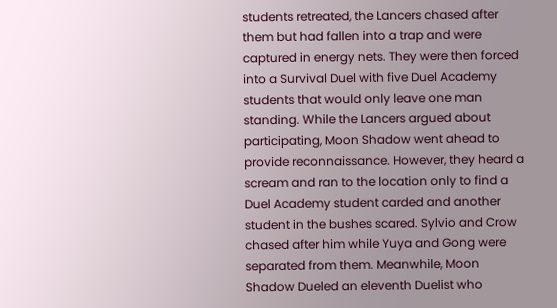students retreated, the Lancers chased after them but had fallen into a trap and were captured in energy nets. They were then forced into a Survival Duel with five Duel Academy students that would only leave one man standing. While the Lancers argued about participating, Moon Shadow went ahead to provide reconnaissance. However, they heard a scream and ran to the location only to find a Duel Academy student carded and another student in the bushes scared. Sylvio and Crow chased after him while Yuya and Gong were separated from them. Meanwhile, Moon Shadow Dueled an eleventh Duelist who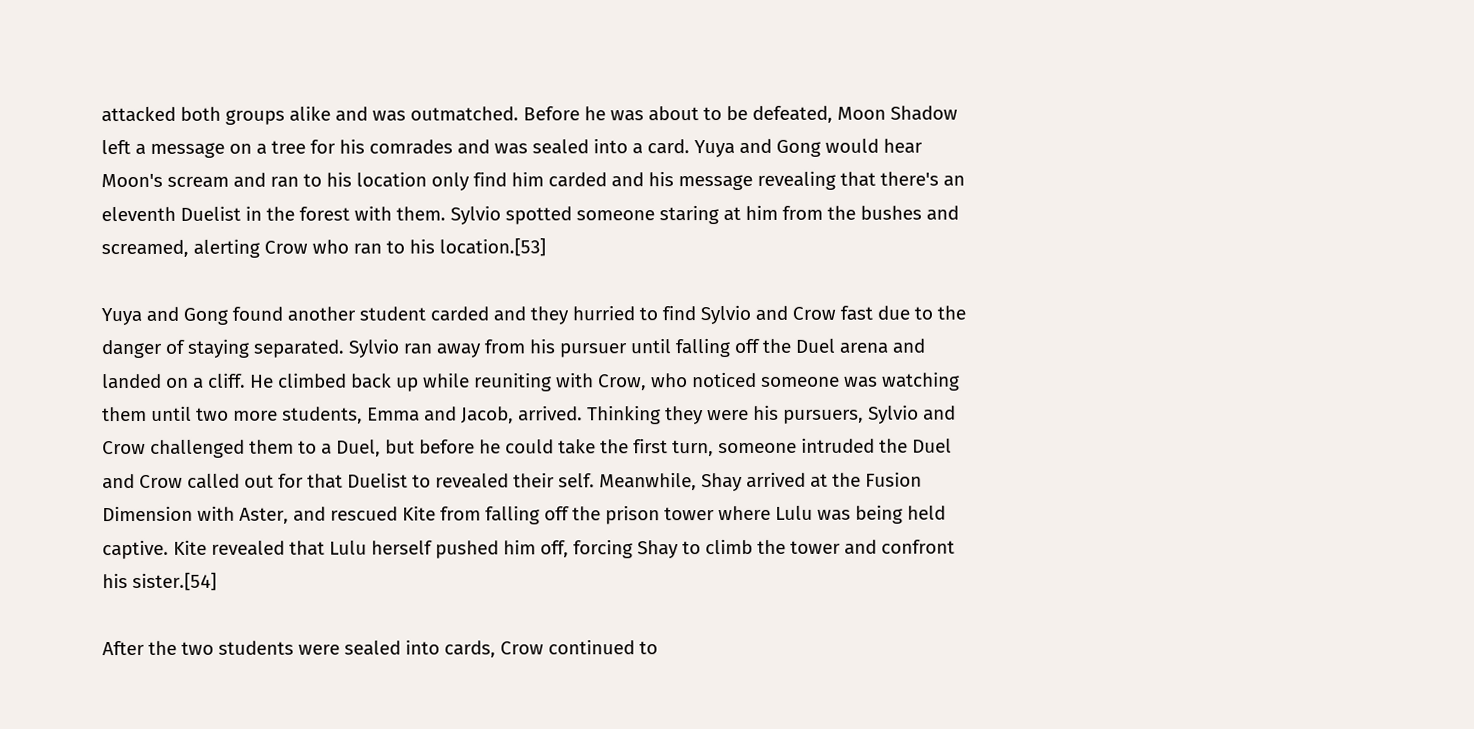attacked both groups alike and was outmatched. Before he was about to be defeated, Moon Shadow left a message on a tree for his comrades and was sealed into a card. Yuya and Gong would hear Moon's scream and ran to his location only find him carded and his message revealing that there's an eleventh Duelist in the forest with them. Sylvio spotted someone staring at him from the bushes and screamed, alerting Crow who ran to his location.[53]

Yuya and Gong found another student carded and they hurried to find Sylvio and Crow fast due to the danger of staying separated. Sylvio ran away from his pursuer until falling off the Duel arena and landed on a cliff. He climbed back up while reuniting with Crow, who noticed someone was watching them until two more students, Emma and Jacob, arrived. Thinking they were his pursuers, Sylvio and Crow challenged them to a Duel, but before he could take the first turn, someone intruded the Duel and Crow called out for that Duelist to revealed their self. Meanwhile, Shay arrived at the Fusion Dimension with Aster, and rescued Kite from falling off the prison tower where Lulu was being held captive. Kite revealed that Lulu herself pushed him off, forcing Shay to climb the tower and confront his sister.[54]

After the two students were sealed into cards, Crow continued to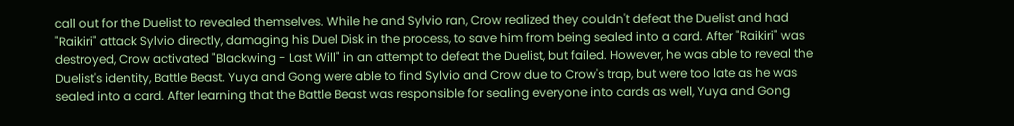call out for the Duelist to revealed themselves. While he and Sylvio ran, Crow realized they couldn't defeat the Duelist and had "Raikiri" attack Sylvio directly, damaging his Duel Disk in the process, to save him from being sealed into a card. After "Raikiri" was destroyed, Crow activated "Blackwing - Last Will" in an attempt to defeat the Duelist, but failed. However, he was able to reveal the Duelist's identity, Battle Beast. Yuya and Gong were able to find Sylvio and Crow due to Crow's trap, but were too late as he was sealed into a card. After learning that the Battle Beast was responsible for sealing everyone into cards as well, Yuya and Gong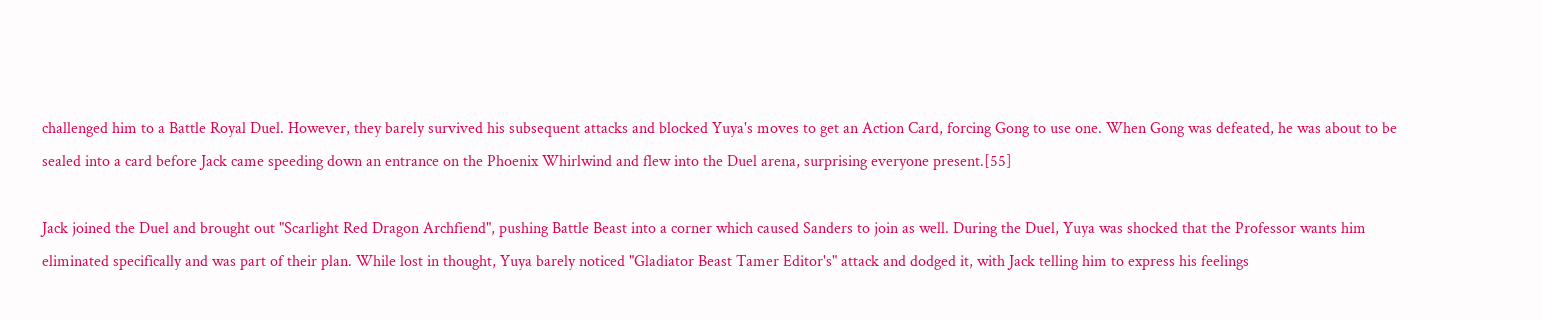challenged him to a Battle Royal Duel. However, they barely survived his subsequent attacks and blocked Yuya's moves to get an Action Card, forcing Gong to use one. When Gong was defeated, he was about to be sealed into a card before Jack came speeding down an entrance on the Phoenix Whirlwind and flew into the Duel arena, surprising everyone present.[55]

Jack joined the Duel and brought out "Scarlight Red Dragon Archfiend", pushing Battle Beast into a corner which caused Sanders to join as well. During the Duel, Yuya was shocked that the Professor wants him eliminated specifically and was part of their plan. While lost in thought, Yuya barely noticed "Gladiator Beast Tamer Editor's" attack and dodged it, with Jack telling him to express his feelings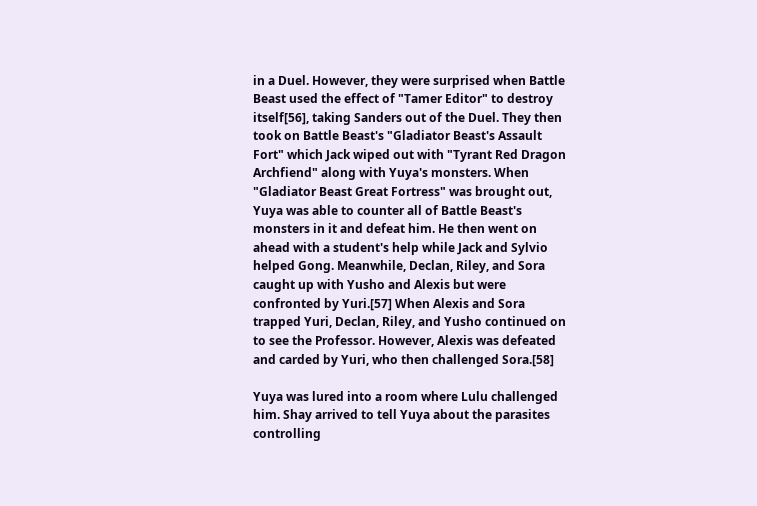in a Duel. However, they were surprised when Battle Beast used the effect of "Tamer Editor" to destroy itself[56], taking Sanders out of the Duel. They then took on Battle Beast's "Gladiator Beast's Assault Fort" which Jack wiped out with "Tyrant Red Dragon Archfiend" along with Yuya's monsters. When "Gladiator Beast Great Fortress" was brought out, Yuya was able to counter all of Battle Beast's monsters in it and defeat him. He then went on ahead with a student's help while Jack and Sylvio helped Gong. Meanwhile, Declan, Riley, and Sora caught up with Yusho and Alexis but were confronted by Yuri.[57] When Alexis and Sora trapped Yuri, Declan, Riley, and Yusho continued on to see the Professor. However, Alexis was defeated and carded by Yuri, who then challenged Sora.[58]

Yuya was lured into a room where Lulu challenged him. Shay arrived to tell Yuya about the parasites controlling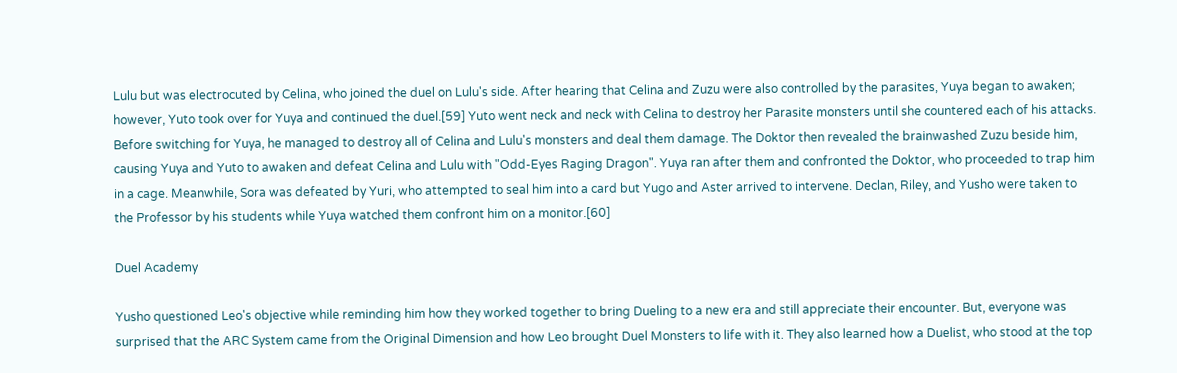Lulu but was electrocuted by Celina, who joined the duel on Lulu's side. After hearing that Celina and Zuzu were also controlled by the parasites, Yuya began to awaken; however, Yuto took over for Yuya and continued the duel.[59] Yuto went neck and neck with Celina to destroy her Parasite monsters until she countered each of his attacks. Before switching for Yuya, he managed to destroy all of Celina and Lulu's monsters and deal them damage. The Doktor then revealed the brainwashed Zuzu beside him, causing Yuya and Yuto to awaken and defeat Celina and Lulu with "Odd-Eyes Raging Dragon". Yuya ran after them and confronted the Doktor, who proceeded to trap him in a cage. Meanwhile, Sora was defeated by Yuri, who attempted to seal him into a card but Yugo and Aster arrived to intervene. Declan, Riley, and Yusho were taken to the Professor by his students while Yuya watched them confront him on a monitor.[60]

Duel Academy

Yusho questioned Leo's objective while reminding him how they worked together to bring Dueling to a new era and still appreciate their encounter. But, everyone was surprised that the ARC System came from the Original Dimension and how Leo brought Duel Monsters to life with it. They also learned how a Duelist, who stood at the top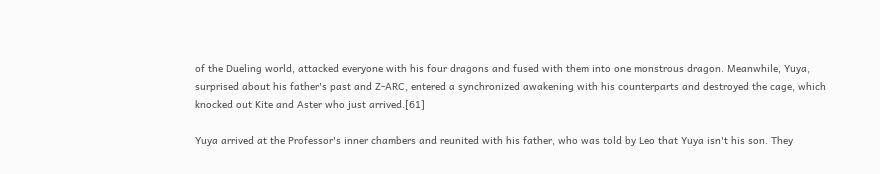of the Dueling world, attacked everyone with his four dragons and fused with them into one monstrous dragon. Meanwhile, Yuya, surprised about his father's past and Z-ARC, entered a synchronized awakening with his counterparts and destroyed the cage, which knocked out Kite and Aster who just arrived.[61]

Yuya arrived at the Professor's inner chambers and reunited with his father, who was told by Leo that Yuya isn't his son. They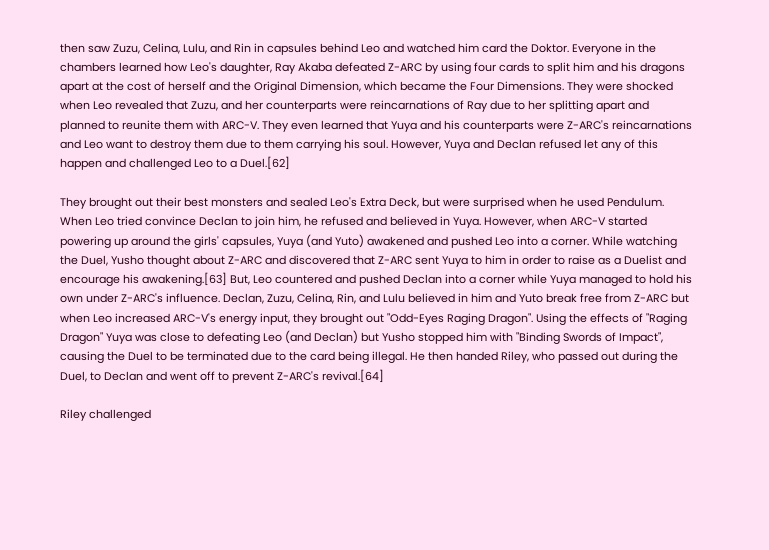then saw Zuzu, Celina, Lulu, and Rin in capsules behind Leo and watched him card the Doktor. Everyone in the chambers learned how Leo's daughter, Ray Akaba defeated Z-ARC by using four cards to split him and his dragons apart at the cost of herself and the Original Dimension, which became the Four Dimensions. They were shocked when Leo revealed that Zuzu, and her counterparts were reincarnations of Ray due to her splitting apart and planned to reunite them with ARC-V. They even learned that Yuya and his counterparts were Z-ARC's reincarnations and Leo want to destroy them due to them carrying his soul. However, Yuya and Declan refused let any of this happen and challenged Leo to a Duel.[62]

They brought out their best monsters and sealed Leo's Extra Deck, but were surprised when he used Pendulum. When Leo tried convince Declan to join him, he refused and believed in Yuya. However, when ARC-V started powering up around the girls' capsules, Yuya (and Yuto) awakened and pushed Leo into a corner. While watching the Duel, Yusho thought about Z-ARC and discovered that Z-ARC sent Yuya to him in order to raise as a Duelist and encourage his awakening.[63] But, Leo countered and pushed Declan into a corner while Yuya managed to hold his own under Z-ARC's influence. Declan, Zuzu, Celina, Rin, and Lulu believed in him and Yuto break free from Z-ARC but when Leo increased ARC-V's energy input, they brought out "Odd-Eyes Raging Dragon". Using the effects of "Raging Dragon" Yuya was close to defeating Leo (and Declan) but Yusho stopped him with "Binding Swords of Impact", causing the Duel to be terminated due to the card being illegal. He then handed Riley, who passed out during the Duel, to Declan and went off to prevent Z-ARC's revival.[64]

Riley challenged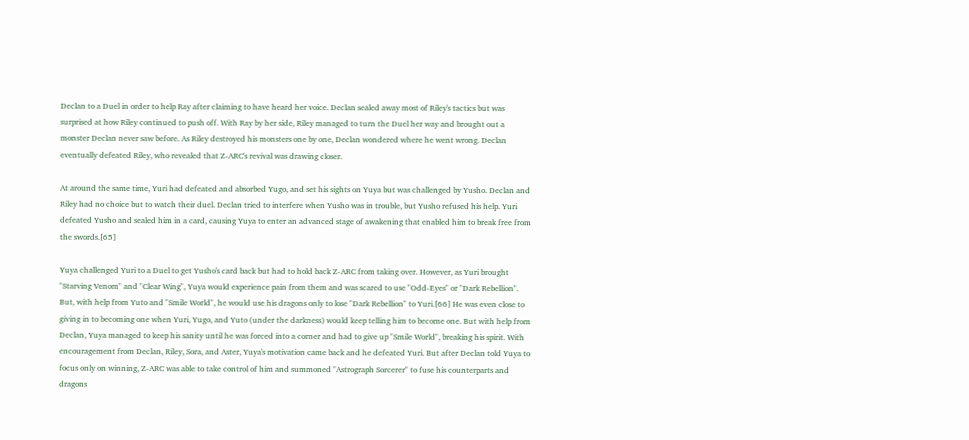Declan to a Duel in order to help Ray after claiming to have heard her voice. Declan sealed away most of Riley's tactics but was surprised at how Riley continued to push off. With Ray by her side, Riley managed to turn the Duel her way and brought out a monster Declan never saw before. As Riley destroyed his monsters one by one, Declan wondered where he went wrong. Declan eventually defeated Riley, who revealed that Z-ARC's revival was drawing closer.

At around the same time, Yuri had defeated and absorbed Yugo, and set his sights on Yuya but was challenged by Yusho. Declan and Riley had no choice but to watch their duel. Declan tried to interfere when Yusho was in trouble, but Yusho refused his help. Yuri defeated Yusho and sealed him in a card, causing Yuya to enter an advanced stage of awakening that enabled him to break free from the swords.[65]

Yuya challenged Yuri to a Duel to get Yusho's card back but had to hold back Z-ARC from taking over. However, as Yuri brought "Starving Venom" and "Clear Wing", Yuya would experience pain from them and was scared to use "Odd-Eyes" or "Dark Rebellion". But, with help from Yuto and "Smile World", he would use his dragons only to lose "Dark Rebellion" to Yuri.[66] He was even close to giving in to becoming one when Yuri, Yugo, and Yuto (under the darkness) would keep telling him to become one. But with help from Declan, Yuya managed to keep his sanity until he was forced into a corner and had to give up "Smile World", breaking his spirit. With encouragement from Declan, Riley, Sora, and Aster, Yuya's motivation came back and he defeated Yuri. But after Declan told Yuya to focus only on winning, Z-ARC was able to take control of him and summoned "Astrograph Sorcerer" to fuse his counterparts and dragons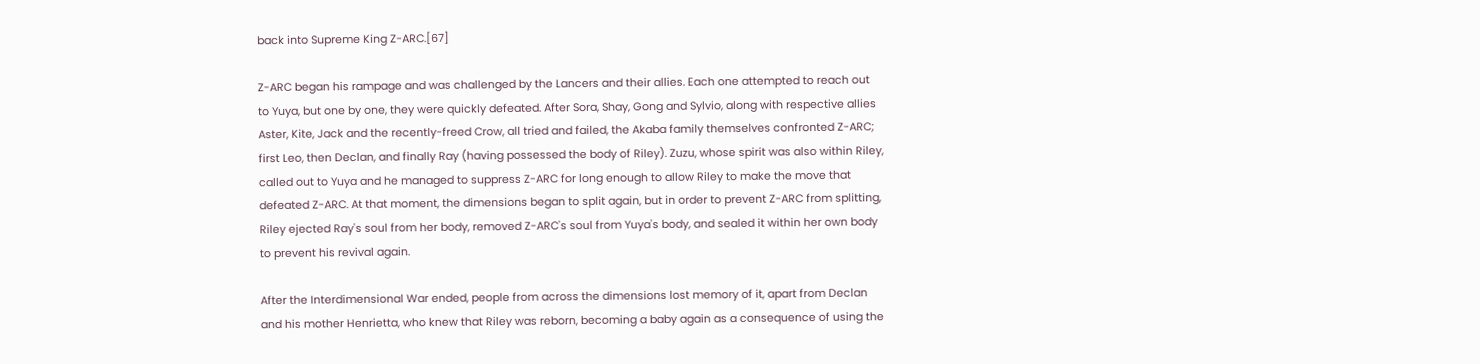back into Supreme King Z-ARC.[67]

Z-ARC began his rampage and was challenged by the Lancers and their allies. Each one attempted to reach out to Yuya, but one by one, they were quickly defeated. After Sora, Shay, Gong and Sylvio, along with respective allies Aster, Kite, Jack and the recently-freed Crow, all tried and failed, the Akaba family themselves confronted Z-ARC; first Leo, then Declan, and finally Ray (having possessed the body of Riley). Zuzu, whose spirit was also within Riley, called out to Yuya and he managed to suppress Z-ARC for long enough to allow Riley to make the move that defeated Z-ARC. At that moment, the dimensions began to split again, but in order to prevent Z-ARC from splitting, Riley ejected Ray's soul from her body, removed Z-ARC's soul from Yuya's body, and sealed it within her own body to prevent his revival again.

After the Interdimensional War ended, people from across the dimensions lost memory of it, apart from Declan and his mother Henrietta, who knew that Riley was reborn, becoming a baby again as a consequence of using the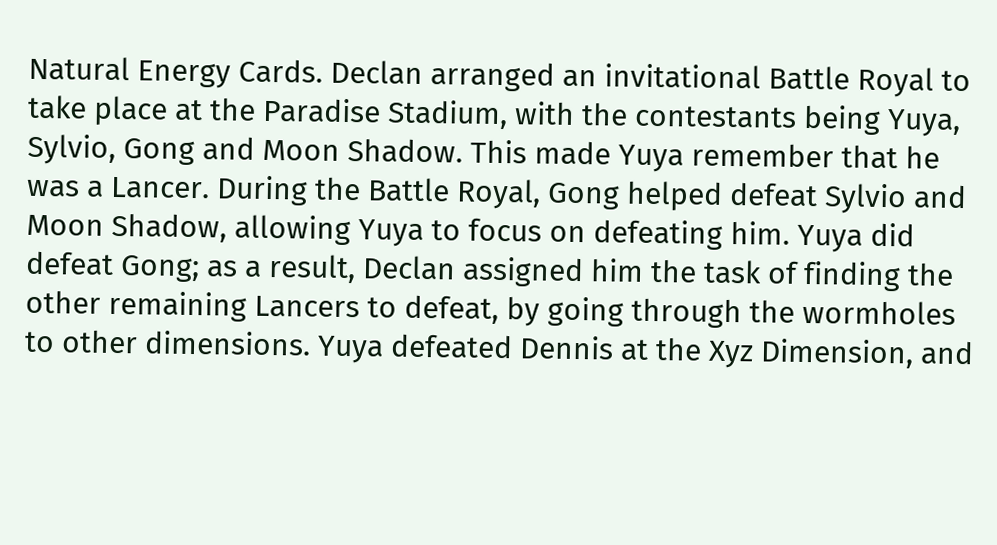Natural Energy Cards. Declan arranged an invitational Battle Royal to take place at the Paradise Stadium, with the contestants being Yuya, Sylvio, Gong and Moon Shadow. This made Yuya remember that he was a Lancer. During the Battle Royal, Gong helped defeat Sylvio and Moon Shadow, allowing Yuya to focus on defeating him. Yuya did defeat Gong; as a result, Declan assigned him the task of finding the other remaining Lancers to defeat, by going through the wormholes to other dimensions. Yuya defeated Dennis at the Xyz Dimension, and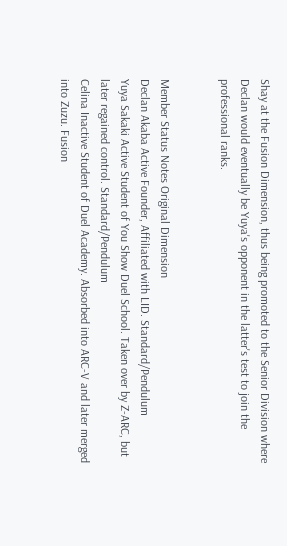Shay at the Fusion Dimension, thus being promoted to the Senior Division where Declan would eventually be Yuya's opponent in the latter's test to join the professional ranks.


Member Status Notes Original Dimension
Declan Akaba Active Founder, Affiliated with LID. Standard/Pendulum
Yuya Sakaki Active Student of You Show Duel School. Taken over by Z-ARC, but later regained control. Standard/Pendulum
Celina Inactive Student of Duel Academy. Absorbed into ARC-V and later merged into Zuzu. Fusion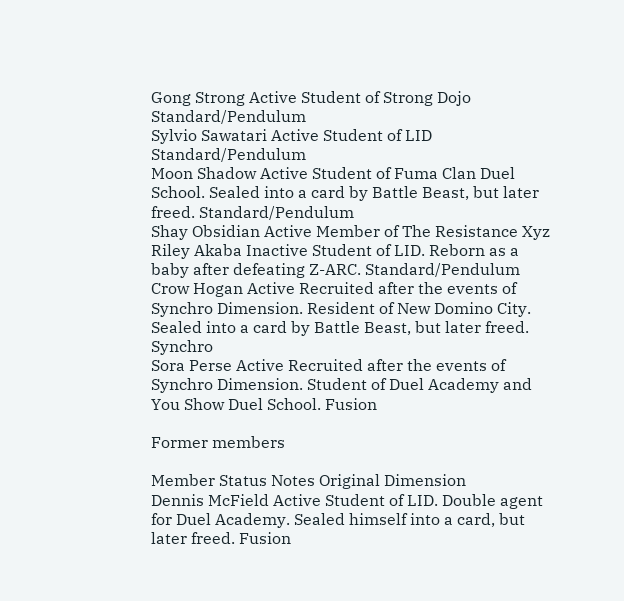Gong Strong Active Student of Strong Dojo Standard/Pendulum
Sylvio Sawatari Active Student of LID Standard/Pendulum
Moon Shadow Active Student of Fuma Clan Duel School. Sealed into a card by Battle Beast, but later freed. Standard/Pendulum
Shay Obsidian Active Member of The Resistance Xyz
Riley Akaba Inactive Student of LID. Reborn as a baby after defeating Z-ARC. Standard/Pendulum
Crow Hogan Active Recruited after the events of Synchro Dimension. Resident of New Domino City. Sealed into a card by Battle Beast, but later freed. Synchro
Sora Perse Active Recruited after the events of Synchro Dimension. Student of Duel Academy and You Show Duel School. Fusion

Former members

Member Status Notes Original Dimension
Dennis McField Active Student of LID. Double agent for Duel Academy. Sealed himself into a card, but later freed. Fusion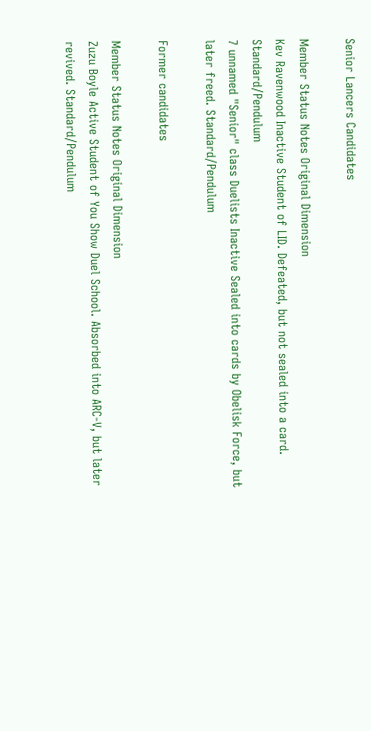Senior Lancers Candidates

Member Status Notes Original Dimension
Kev Ravenwood Inactive Student of LID. Defeated, but not sealed into a card. Standard/Pendulum
7 unnamed "Senior" class Duelists Inactive Sealed into cards by Obelisk Force, but later freed. Standard/Pendulum

Former candidates

Member Status Notes Original Dimension
Zuzu Boyle Active Student of You Show Duel School. Absorbed into ARC-V, but later revived. Standard/Pendulum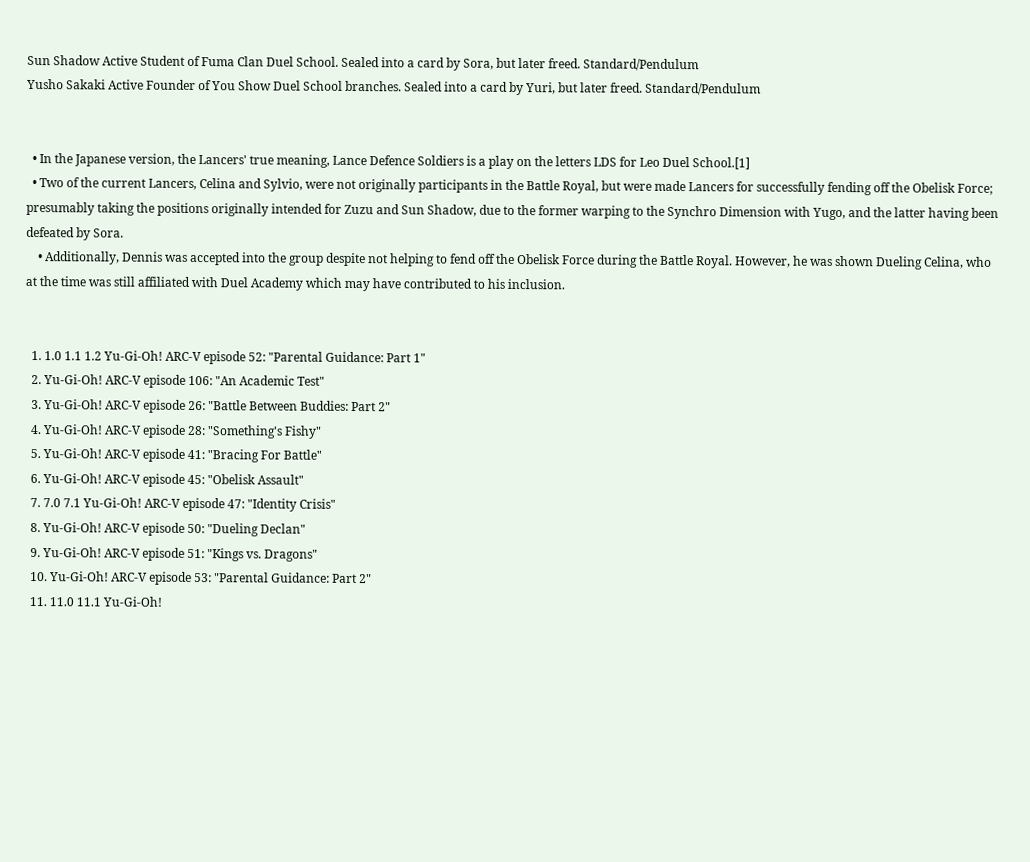Sun Shadow Active Student of Fuma Clan Duel School. Sealed into a card by Sora, but later freed. Standard/Pendulum
Yusho Sakaki Active Founder of You Show Duel School branches. Sealed into a card by Yuri, but later freed. Standard/Pendulum


  • In the Japanese version, the Lancers' true meaning, Lance Defence Soldiers is a play on the letters LDS for Leo Duel School.[1]
  • Two of the current Lancers, Celina and Sylvio, were not originally participants in the Battle Royal, but were made Lancers for successfully fending off the Obelisk Force; presumably taking the positions originally intended for Zuzu and Sun Shadow, due to the former warping to the Synchro Dimension with Yugo, and the latter having been defeated by Sora.
    • Additionally, Dennis was accepted into the group despite not helping to fend off the Obelisk Force during the Battle Royal. However, he was shown Dueling Celina, who at the time was still affiliated with Duel Academy which may have contributed to his inclusion.


  1. 1.0 1.1 1.2 Yu-Gi-Oh! ARC-V episode 52: "Parental Guidance: Part 1"
  2. Yu-Gi-Oh! ARC-V episode 106: "An Academic Test"
  3. Yu-Gi-Oh! ARC-V episode 26: "Battle Between Buddies: Part 2"
  4. Yu-Gi-Oh! ARC-V episode 28: "Something's Fishy"
  5. Yu-Gi-Oh! ARC-V episode 41: "Bracing For Battle"
  6. Yu-Gi-Oh! ARC-V episode 45: "Obelisk Assault"
  7. 7.0 7.1 Yu-Gi-Oh! ARC-V episode 47: "Identity Crisis"
  8. Yu-Gi-Oh! ARC-V episode 50: "Dueling Declan"
  9. Yu-Gi-Oh! ARC-V episode 51: "Kings vs. Dragons"
  10. Yu-Gi-Oh! ARC-V episode 53: "Parental Guidance: Part 2"
  11. 11.0 11.1 Yu-Gi-Oh!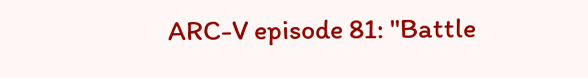ARC-V episode 81: "Battle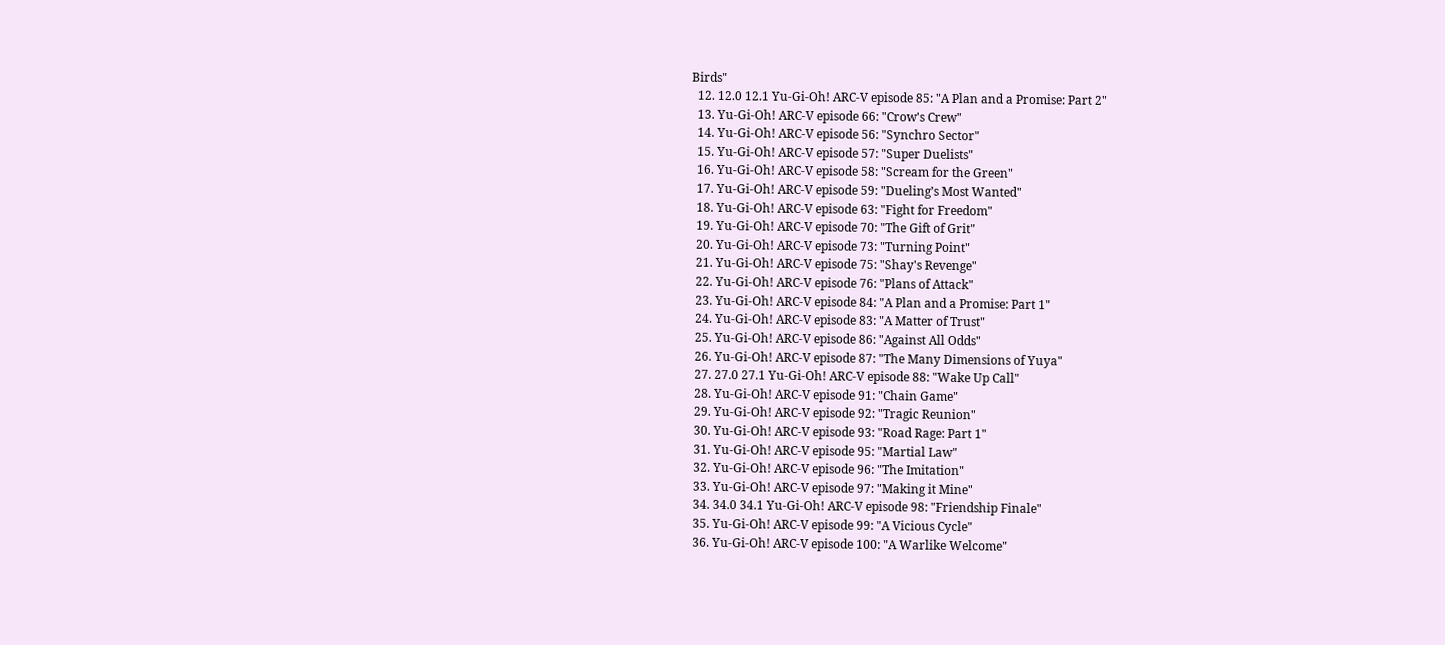Birds"
  12. 12.0 12.1 Yu-Gi-Oh! ARC-V episode 85: "A Plan and a Promise: Part 2"
  13. Yu-Gi-Oh! ARC-V episode 66: "Crow's Crew"
  14. Yu-Gi-Oh! ARC-V episode 56: "Synchro Sector"
  15. Yu-Gi-Oh! ARC-V episode 57: "Super Duelists"
  16. Yu-Gi-Oh! ARC-V episode 58: "Scream for the Green"
  17. Yu-Gi-Oh! ARC-V episode 59: "Dueling’s Most Wanted"
  18. Yu-Gi-Oh! ARC-V episode 63: "Fight for Freedom"
  19. Yu-Gi-Oh! ARC-V episode 70: "The Gift of Grit"
  20. Yu-Gi-Oh! ARC-V episode 73: "Turning Point"
  21. Yu-Gi-Oh! ARC-V episode 75: "Shay's Revenge"
  22. Yu-Gi-Oh! ARC-V episode 76: "Plans of Attack"
  23. Yu-Gi-Oh! ARC-V episode 84: "A Plan and a Promise: Part 1"
  24. Yu-Gi-Oh! ARC-V episode 83: "A Matter of Trust"
  25. Yu-Gi-Oh! ARC-V episode 86: "Against All Odds"
  26. Yu-Gi-Oh! ARC-V episode 87: "The Many Dimensions of Yuya"
  27. 27.0 27.1 Yu-Gi-Oh! ARC-V episode 88: "Wake Up Call"
  28. Yu-Gi-Oh! ARC-V episode 91: "Chain Game"
  29. Yu-Gi-Oh! ARC-V episode 92: "Tragic Reunion"
  30. Yu-Gi-Oh! ARC-V episode 93: "Road Rage: Part 1"
  31. Yu-Gi-Oh! ARC-V episode 95: "Martial Law"
  32. Yu-Gi-Oh! ARC-V episode 96: "The Imitation"
  33. Yu-Gi-Oh! ARC-V episode 97: "Making it Mine"
  34. 34.0 34.1 Yu-Gi-Oh! ARC-V episode 98: "Friendship Finale"
  35. Yu-Gi-Oh! ARC-V episode 99: "A Vicious Cycle"
  36. Yu-Gi-Oh! ARC-V episode 100: "A Warlike Welcome"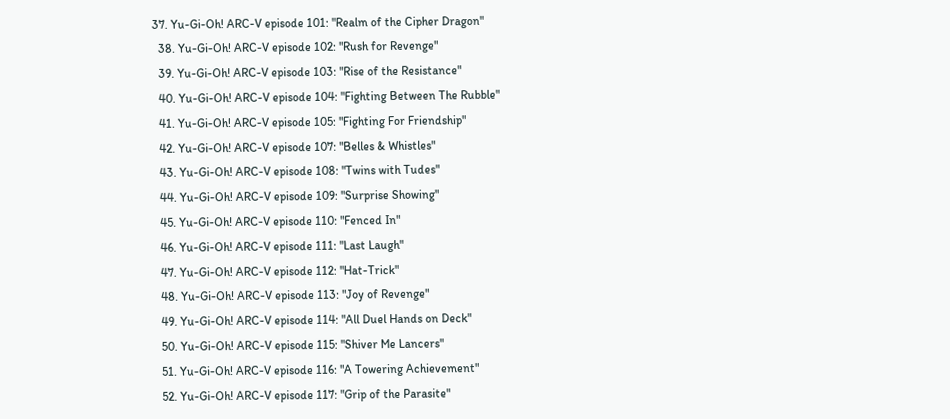37. Yu-Gi-Oh! ARC-V episode 101: "Realm of the Cipher Dragon"
  38. Yu-Gi-Oh! ARC-V episode 102: "Rush for Revenge"
  39. Yu-Gi-Oh! ARC-V episode 103: "Rise of the Resistance"
  40. Yu-Gi-Oh! ARC-V episode 104: "Fighting Between The Rubble"
  41. Yu-Gi-Oh! ARC-V episode 105: "Fighting For Friendship"
  42. Yu-Gi-Oh! ARC-V episode 107: "Belles & Whistles"
  43. Yu-Gi-Oh! ARC-V episode 108: "Twins with Tudes"
  44. Yu-Gi-Oh! ARC-V episode 109: "Surprise Showing"
  45. Yu-Gi-Oh! ARC-V episode 110: "Fenced In"
  46. Yu-Gi-Oh! ARC-V episode 111: "Last Laugh"
  47. Yu-Gi-Oh! ARC-V episode 112: "Hat-Trick"
  48. Yu-Gi-Oh! ARC-V episode 113: "Joy of Revenge"
  49. Yu-Gi-Oh! ARC-V episode 114: "All Duel Hands on Deck"
  50. Yu-Gi-Oh! ARC-V episode 115: "Shiver Me Lancers"
  51. Yu-Gi-Oh! ARC-V episode 116: "A Towering Achievement"
  52. Yu-Gi-Oh! ARC-V episode 117: "Grip of the Parasite"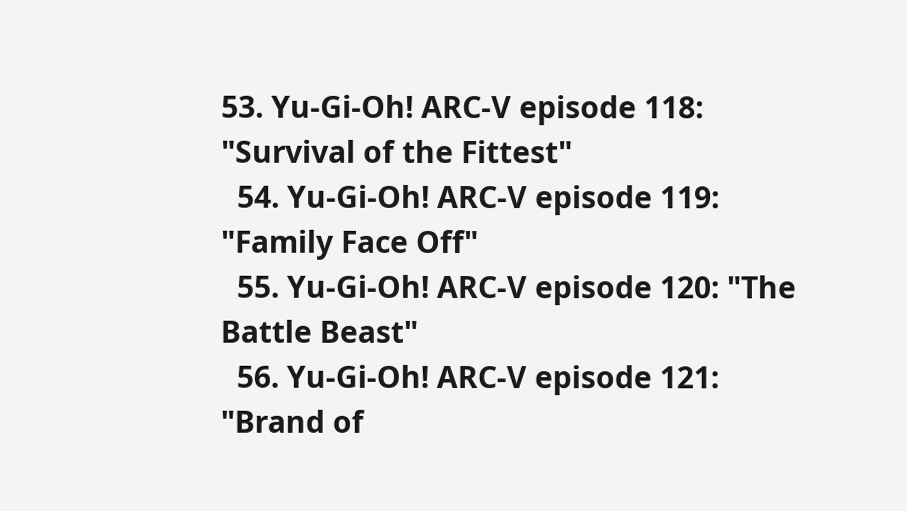53. Yu-Gi-Oh! ARC-V episode 118: "Survival of the Fittest"
  54. Yu-Gi-Oh! ARC-V episode 119: "Family Face Off"
  55. Yu-Gi-Oh! ARC-V episode 120: "The Battle Beast"
  56. Yu-Gi-Oh! ARC-V episode 121: "Brand of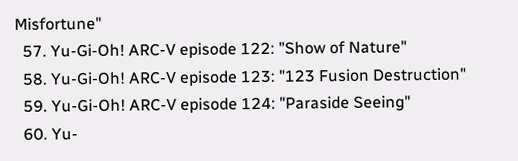Misfortune"
  57. Yu-Gi-Oh! ARC-V episode 122: "Show of Nature"
  58. Yu-Gi-Oh! ARC-V episode 123: "123 Fusion Destruction"
  59. Yu-Gi-Oh! ARC-V episode 124: "Paraside Seeing"
  60. Yu-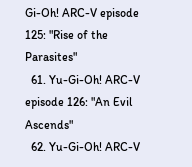Gi-Oh! ARC-V episode 125: "Rise of the Parasites"
  61. Yu-Gi-Oh! ARC-V episode 126: "An Evil Ascends"
  62. Yu-Gi-Oh! ARC-V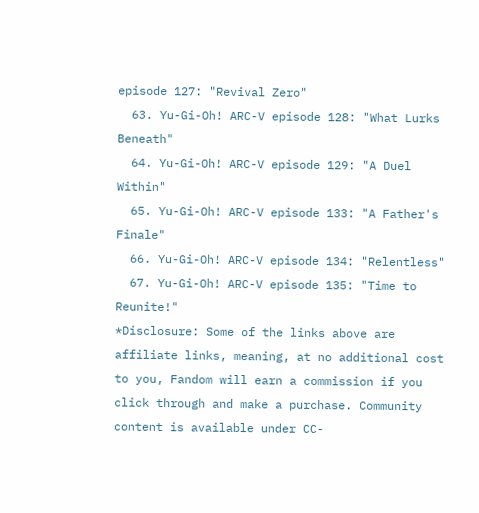episode 127: "Revival Zero"
  63. Yu-Gi-Oh! ARC-V episode 128: "What Lurks Beneath"
  64. Yu-Gi-Oh! ARC-V episode 129: "A Duel Within"
  65. Yu-Gi-Oh! ARC-V episode 133: "A Father's Finale"
  66. Yu-Gi-Oh! ARC-V episode 134: "Relentless"
  67. Yu-Gi-Oh! ARC-V episode 135: "Time to Reunite!"
*Disclosure: Some of the links above are affiliate links, meaning, at no additional cost to you, Fandom will earn a commission if you click through and make a purchase. Community content is available under CC-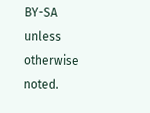BY-SA unless otherwise noted.